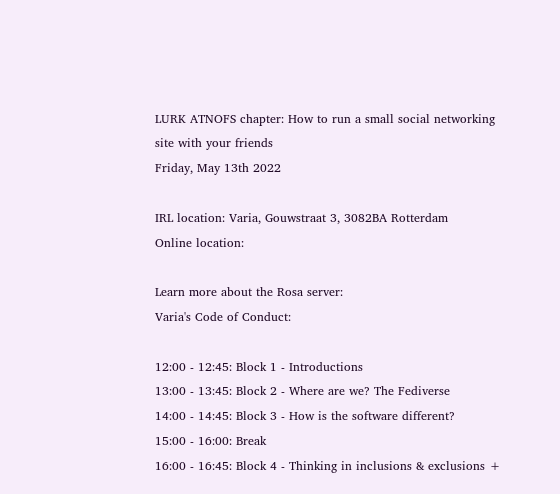LURK ATNOFS chapter: How to run a small social networking site with your friends
Friday, May 13th 2022

IRL location: Varia, Gouwstraat 3, 3082BA Rotterdam
Online location:

Learn more about the Rosa server:
Varia's Code of Conduct:

12:00 - 12:45: Block 1 - Introductions
13:00 - 13:45: Block 2 - Where are we? The Fediverse
14:00 - 14:45: Block 3 - How is the software different?
15:00 - 16:00: Break
16:00 - 16:45: Block 4 - Thinking in inclusions & exclusions +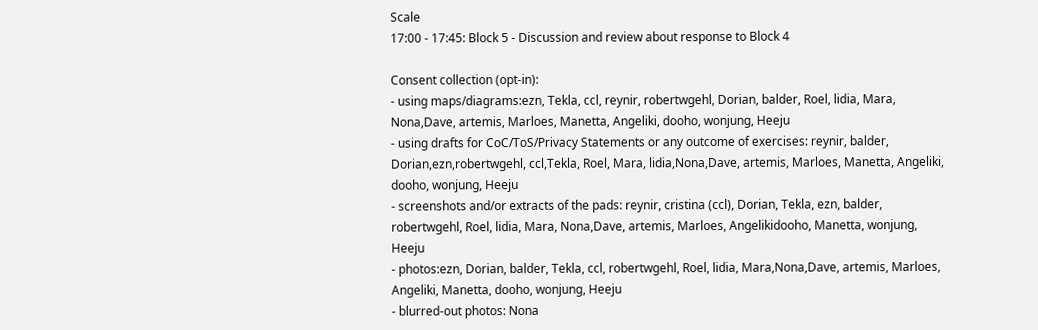Scale
17:00 - 17:45: Block 5 - Discussion and review about response to Block 4

Consent collection (opt-in):
- using maps/diagrams:ezn, Tekla, ccl, reynir, robertwgehl, Dorian, balder, Roel, lidia, Mara, Nona,Dave, artemis, Marloes, Manetta, Angeliki, dooho, wonjung, Heeju
- using drafts for CoC/ToS/Privacy Statements or any outcome of exercises: reynir, balder, Dorian,ezn,robertwgehl, ccl,Tekla, Roel, Mara, lidia,Nona,Dave, artemis, Marloes, Manetta, Angeliki, dooho, wonjung, Heeju
- screenshots and/or extracts of the pads: reynir, cristina (ccl), Dorian, Tekla, ezn, balder, robertwgehl, Roel, lidia, Mara, Nona,Dave, artemis, Marloes, Angelikidooho, Manetta, wonjung, Heeju
- photos:ezn, Dorian, balder, Tekla, ccl, robertwgehl, Roel, lidia, Mara,Nona,Dave, artemis, Marloes, Angeliki, Manetta, dooho, wonjung, Heeju
- blurred-out photos: Nona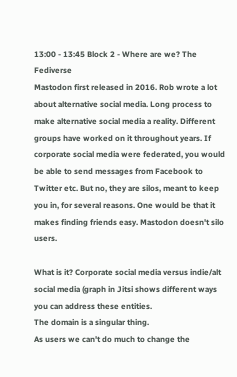13:00 - 13:45 Block 2 - Where are we? The Fediverse
Mastodon first released in 2016. Rob wrote a lot about alternative social media. Long process to make alternative social media a reality. Different groups have worked on it throughout years. If corporate social media were federated, you would be able to send messages from Facebook to Twitter etc. But no, they are silos, meant to keep you in, for several reasons. One would be that it makes finding friends easy. Mastodon doesn't silo users.

What is it? Corporate social media versus indie/alt social media (graph in Jitsi shows different ways you can address these entities.
The domain is a singular thing.
As users we can't do much to change the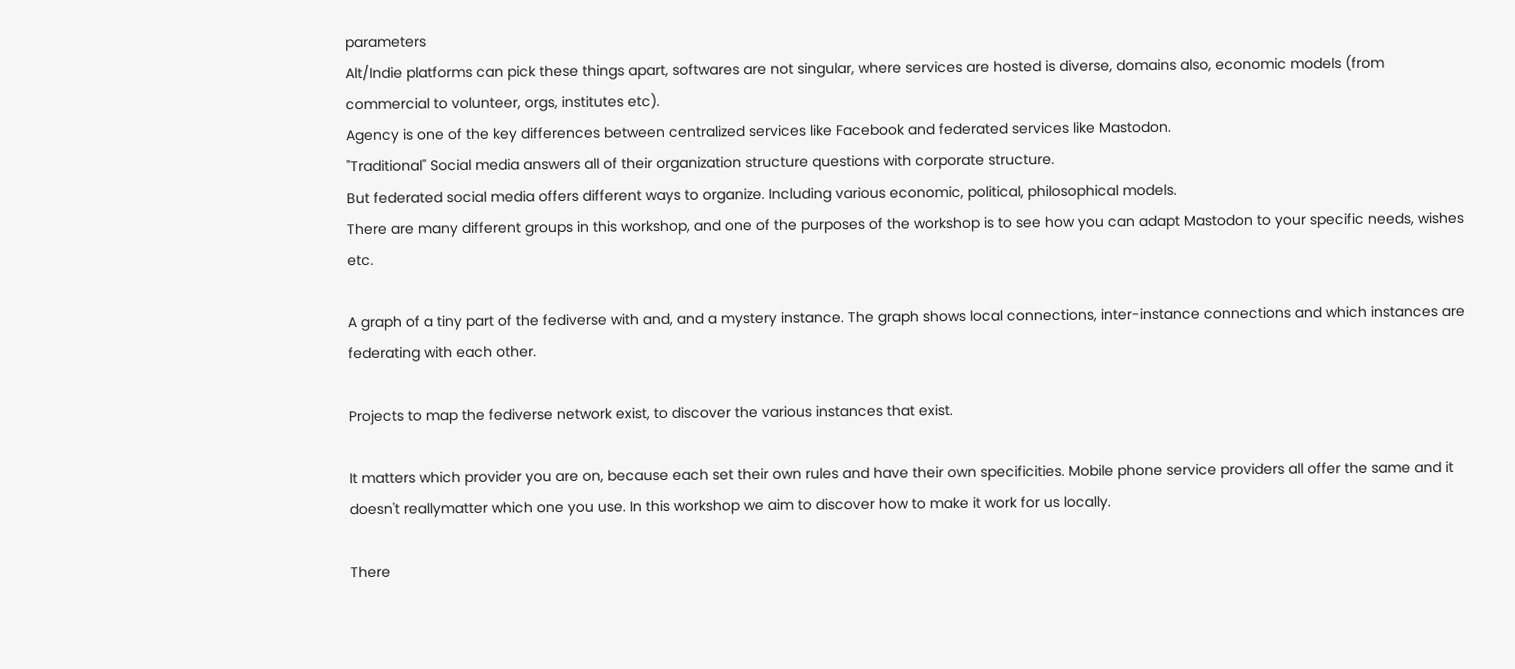parameters
Alt/Indie platforms can pick these things apart, softwares are not singular, where services are hosted is diverse, domains also, economic models (from commercial to volunteer, orgs, institutes etc).
Agency is one of the key differences between centralized services like Facebook and federated services like Mastodon.
"Traditional" Social media answers all of their organization structure questions with corporate structure.
But federated social media offers different ways to organize. Including various economic, political, philosophical models.
There are many different groups in this workshop, and one of the purposes of the workshop is to see how you can adapt Mastodon to your specific needs, wishes etc.

A graph of a tiny part of the fediverse with and, and a mystery instance. The graph shows local connections, inter-instance connections and which instances are federating with each other.

Projects to map the fediverse network exist, to discover the various instances that exist.

It matters which provider you are on, because each set their own rules and have their own specificities. Mobile phone service providers all offer the same and it doesn't reallymatter which one you use. In this workshop we aim to discover how to make it work for us locally.

There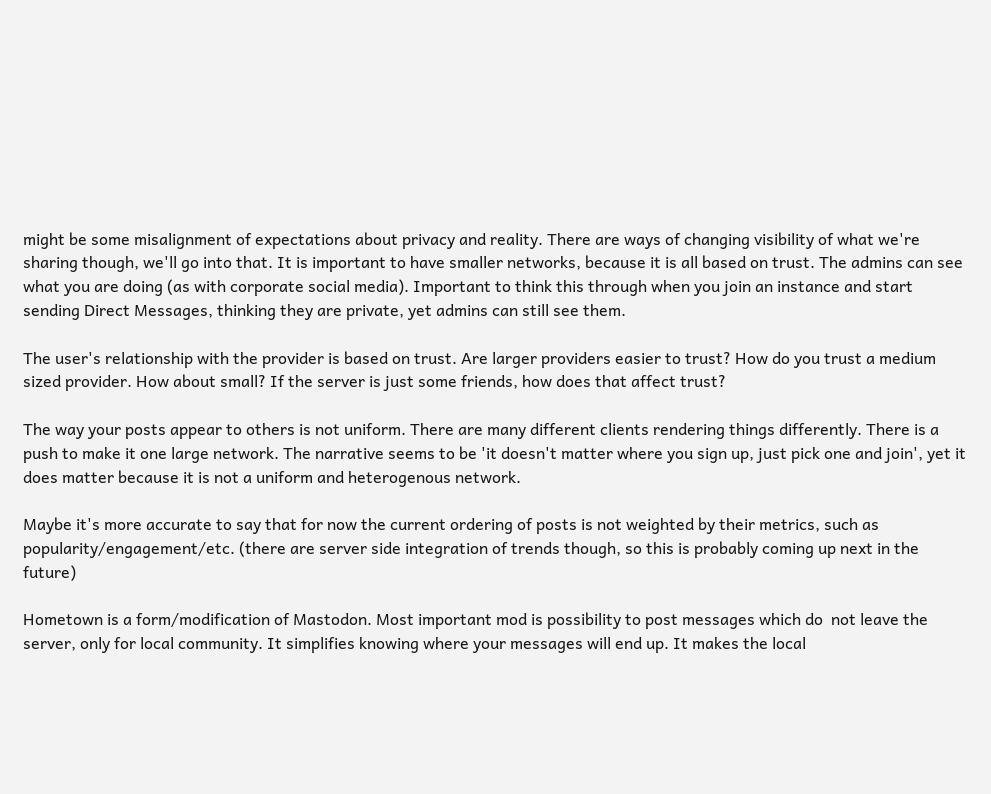might be some misalignment of expectations about privacy and reality. There are ways of changing visibility of what we're sharing though, we'll go into that. It is important to have smaller networks, because it is all based on trust. The admins can see what you are doing (as with corporate social media). Important to think this through when you join an instance and start sending Direct Messages, thinking they are private, yet admins can still see them.

The user's relationship with the provider is based on trust. Are larger providers easier to trust? How do you trust a medium sized provider. How about small? If the server is just some friends, how does that affect trust?

The way your posts appear to others is not uniform. There are many different clients rendering things differently. There is a push to make it one large network. The narrative seems to be 'it doesn't matter where you sign up, just pick one and join', yet it does matter because it is not a uniform and heterogenous network.

Maybe it's more accurate to say that for now the current ordering of posts is not weighted by their metrics, such as popularity/engagement/etc. (there are server side integration of trends though, so this is probably coming up next in the future)

Hometown is a form/modification of Mastodon. Most important mod is possibility to post messages which do  not leave the server, only for local community. It simplifies knowing where your messages will end up. It makes the local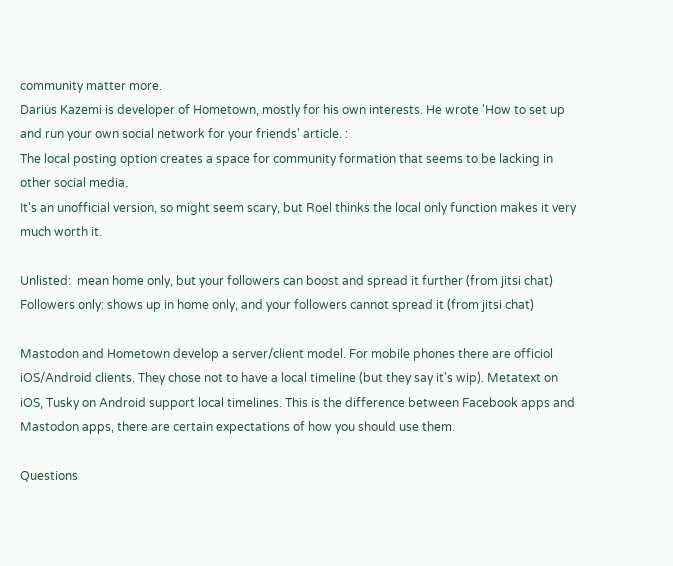community matter more.
Darius Kazemi is developer of Hometown, mostly for his own interests. He wrote 'How to set up and run your own social network for your friends' article. :
The local posting option creates a space for community formation that seems to be lacking in other social media.
It's an unofficial version, so might seem scary, but Roel thinks the local only function makes it very much worth it.

Unlisted:  mean home only, but your followers can boost and spread it further (from jitsi chat)
Followers only: shows up in home only, and your followers cannot spread it (from jitsi chat)

Mastodon and Hometown develop a server/client model. For mobile phones there are officiol iOS/Android clients. They chose not to have a local timeline (but they say it's wip). Metatext on iOS, Tusky on Android support local timelines. This is the difference between Facebook apps and Mastodon apps, there are certain expectations of how you should use them.

Questions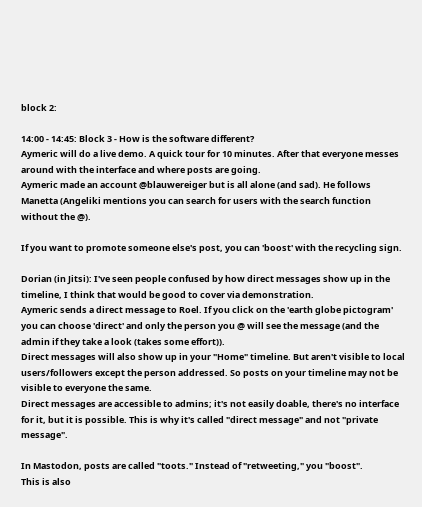block 2:

14:00 - 14:45: Block 3 - How is the software different?
Aymeric will do a live demo. A quick tour for 10 minutes. After that everyone messes around with the interface and where posts are going.
Aymeric made an account @blauwereiger but is all alone (and sad). He follows Manetta (Angeliki mentions you can search for users with the search function without the @).

If you want to promote someone else's post, you can 'boost' with the recycling sign.

Dorian (in Jitsi): I've seen people confused by how direct messages show up in the timeline, I think that would be good to cover via demonstration.
Aymeric sends a direct message to Roel. If you click on the 'earth globe pictogram' you can choose 'direct' and only the person you @ will see the message (and the admin if they take a look (takes some effort)).
Direct messages will also show up in your "Home" timeline. But aren't visible to local users/followers except the person addressed. So posts on your timeline may not be visible to everyone the same.
Direct messages are accessible to admins; it's not easily doable, there's no interface for it, but it is possible. This is why it's called "direct message" and not "private message".

In Mastodon, posts are called "toots." Instead of "retweeting," you "boost".
This is also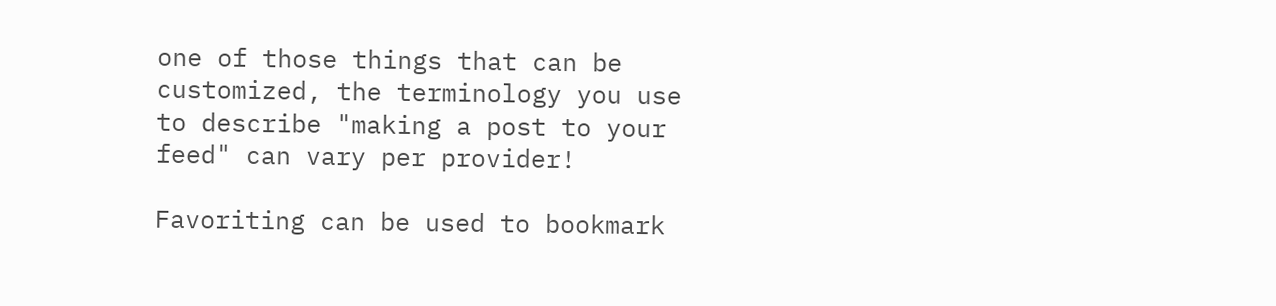one of those things that can be customized, the terminology you use to describe "making a post to your feed" can vary per provider!

Favoriting can be used to bookmark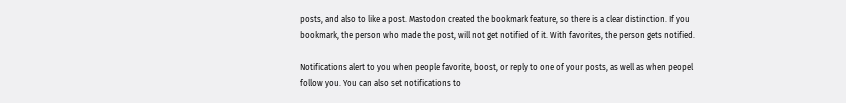posts, and also to like a post. Mastodon created the bookmark feature, so there is a clear distinction. If you bookmark, the person who made the post, will not get notified of it. With favorites, the person gets notified.

Notifications alert to you when people favorite, boost, or reply to one of your posts, as well as when peopel follow you. You can also set notifications to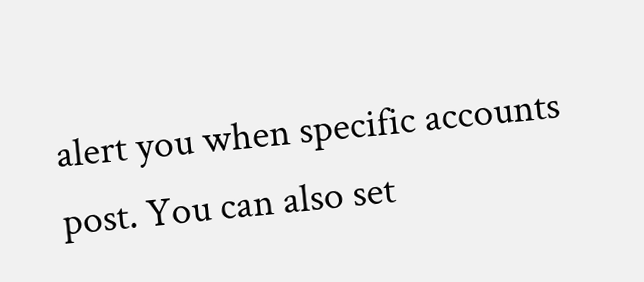alert you when specific accounts post. You can also set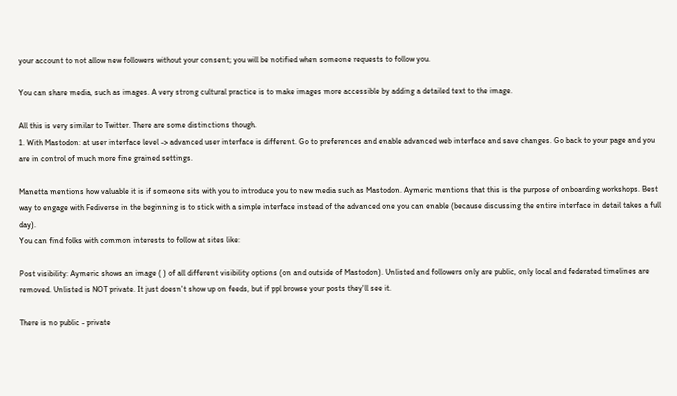your account to not allow new followers without your consent; you will be notified when someone requests to follow you.

You can share media, such as images. A very strong cultural practice is to make images more accessible by adding a detailed text to the image.

All this is very similar to Twitter. There are some distinctions though.
1. With Mastodon: at user interface level -> advanced user interface is different. Go to preferences and enable advanced web interface and save changes. Go back to your page and you are in control of much more fine grained settings.

Manetta mentions how valuable it is if someone sits with you to introduce you to new media such as Mastodon. Aymeric mentions that this is the purpose of onboarding workshops. Best way to engage with Fediverse in the beginning is to stick with a simple interface instead of the advanced one you can enable (because discussing the entire interface in detail takes a full day).
You can find folks with common interests to follow at sites like:

Post visibility: Aymeric shows an image ( ) of all different visibility options (on and outside of Mastodon). Unlisted and followers only are public, only local and federated timelines are removed. Unlisted is NOT private. It just doesn't show up on feeds, but if ppl browse your posts they'll see it.

There is no public - private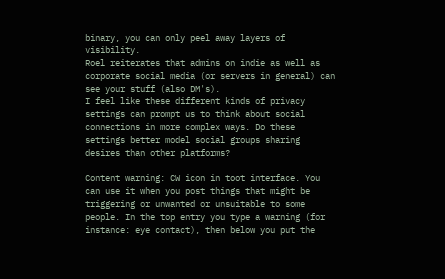binary, you can only peel away layers of visibility.
Roel reiterates that admins on indie as well as corporate social media (or servers in general) can see your stuff (also DM's).
I feel like these different kinds of privacy settings can prompt us to think about social connections in more complex ways. Do these settings better model social groups sharing desires than other platforms?

Content warning: CW icon in toot interface. You can use it when you post things that might be triggering or unwanted or unsuitable to some people. In the top entry you type a warning (for instance: eye contact), then below you put the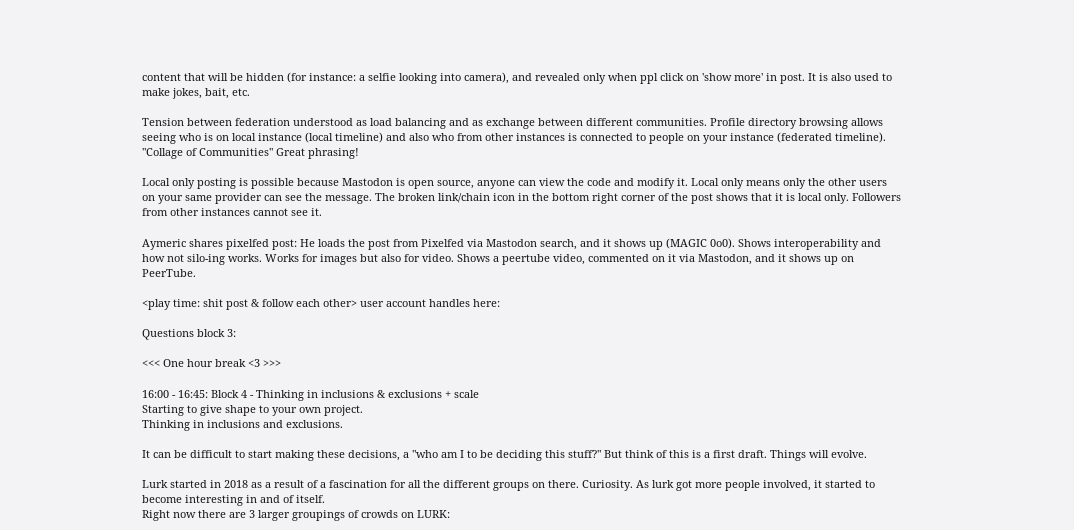content that will be hidden (for instance: a selfie looking into camera), and revealed only when ppl click on 'show more' in post. It is also used to make jokes, bait, etc.

Tension between federation understood as load balancing and as exchange between different communities. Profile directory browsing allows seeing who is on local instance (local timeline) and also who from other instances is connected to people on your instance (federated timeline).
"Collage of Communities" Great phrasing!

Local only posting is possible because Mastodon is open source, anyone can view the code and modify it. Local only means only the other users on your same provider can see the message. The broken link/chain icon in the bottom right corner of the post shows that it is local only. Followers from other instances cannot see it.

Aymeric shares pixelfed post: He loads the post from Pixelfed via Mastodon search, and it shows up (MAGIC 0o0). Shows interoperability and how not silo-ing works. Works for images but also for video. Shows a peertube video, commented on it via Mastodon, and it shows up on PeerTube.

<play time: shit post & follow each other> user account handles here:

Questions block 3:

<<< One hour break <3 >>>

16:00 - 16:45: Block 4 - Thinking in inclusions & exclusions + scale
Starting to give shape to your own project.
Thinking in inclusions and exclusions.

It can be difficult to start making these decisions, a "who am I to be deciding this stuff?" But think of this is a first draft. Things will evolve.

Lurk started in 2018 as a result of a fascination for all the different groups on there. Curiosity. As lurk got more people involved, it started to become interesting in and of itself.
Right now there are 3 larger groupings of crowds on LURK: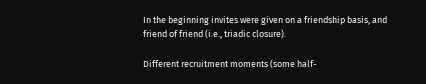In the beginning invites were given on a friendship basis, and friend of friend (i.e., triadic closure).

Different recruitment moments (some half-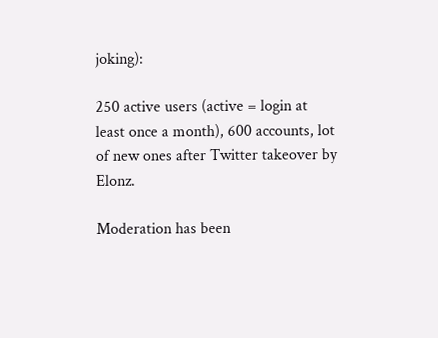joking):

250 active users (active = login at least once a month), 600 accounts, lot of new ones after Twitter takeover by Elonz.

Moderation has been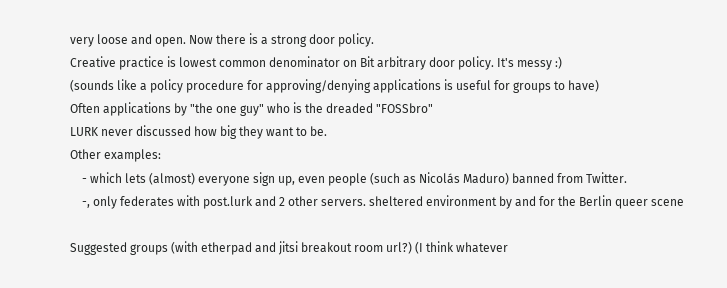very loose and open. Now there is a strong door policy.
Creative practice is lowest common denominator on Bit arbitrary door policy. It's messy :)
(sounds like a policy procedure for approving/denying applications is useful for groups to have)
Often applications by "the one guy" who is the dreaded "FOSSbro"
LURK never discussed how big they want to be.
Other examples:
    - which lets (almost) everyone sign up, even people (such as Nicolás Maduro) banned from Twitter.
    -, only federates with post.lurk and 2 other servers. sheltered environment by and for the Berlin queer scene

Suggested groups (with etherpad and jitsi breakout room url?) (I think whatever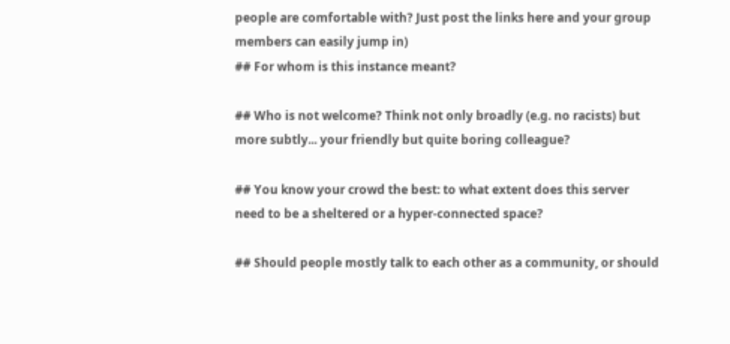people are comfortable with? Just post the links here and your group members can easily jump in)
## For whom is this instance meant?

## Who is not welcome? Think not only broadly (e.g. no racists) but more subtly... your friendly but quite boring colleague?

## You know your crowd the best: to what extent does this server need to be a sheltered or a hyper-connected space?

## Should people mostly talk to each other as a community, or should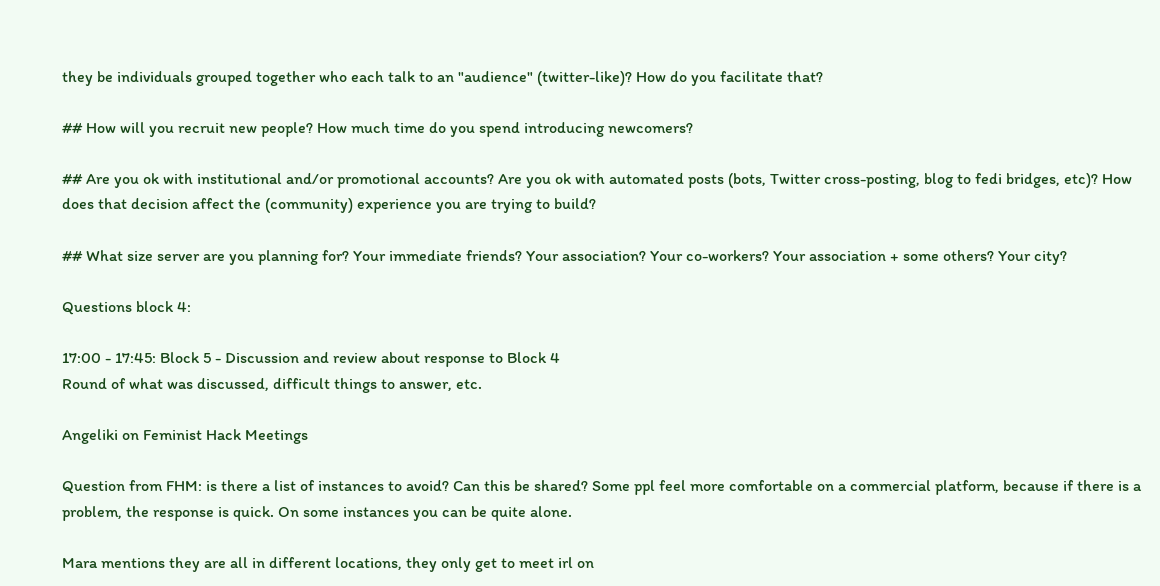they be individuals grouped together who each talk to an "audience" (twitter-like)? How do you facilitate that?

## How will you recruit new people? How much time do you spend introducing newcomers?

## Are you ok with institutional and/or promotional accounts? Are you ok with automated posts (bots, Twitter cross-posting, blog to fedi bridges, etc)? How does that decision affect the (community) experience you are trying to build?

## What size server are you planning for? Your immediate friends? Your association? Your co-workers? Your association + some others? Your city?

Questions block 4:

17:00 - 17:45: Block 5 - Discussion and review about response to Block 4
Round of what was discussed, difficult things to answer, etc.

Angeliki on Feminist Hack Meetings

Question from FHM: is there a list of instances to avoid? Can this be shared? Some ppl feel more comfortable on a commercial platform, because if there is a problem, the response is quick. On some instances you can be quite alone.

Mara mentions they are all in different locations, they only get to meet irl on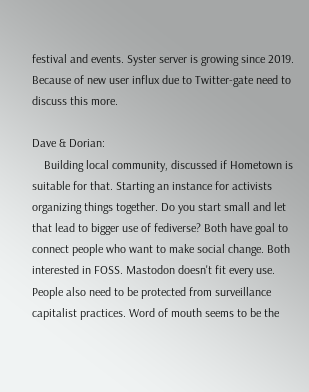festival and events. Syster server is growing since 2019. Because of new user influx due to Twitter-gate need to discuss this more.

Dave & Dorian:
    Building local community, discussed if Hometown is suitable for that. Starting an instance for activists organizing things together. Do you start small and let that lead to bigger use of fediverse? Both have goal to connect people who want to make social change. Both interested in FOSS. Mastodon doesn't fit every use. People also need to be protected from surveillance capitalist practices. Word of mouth seems to be the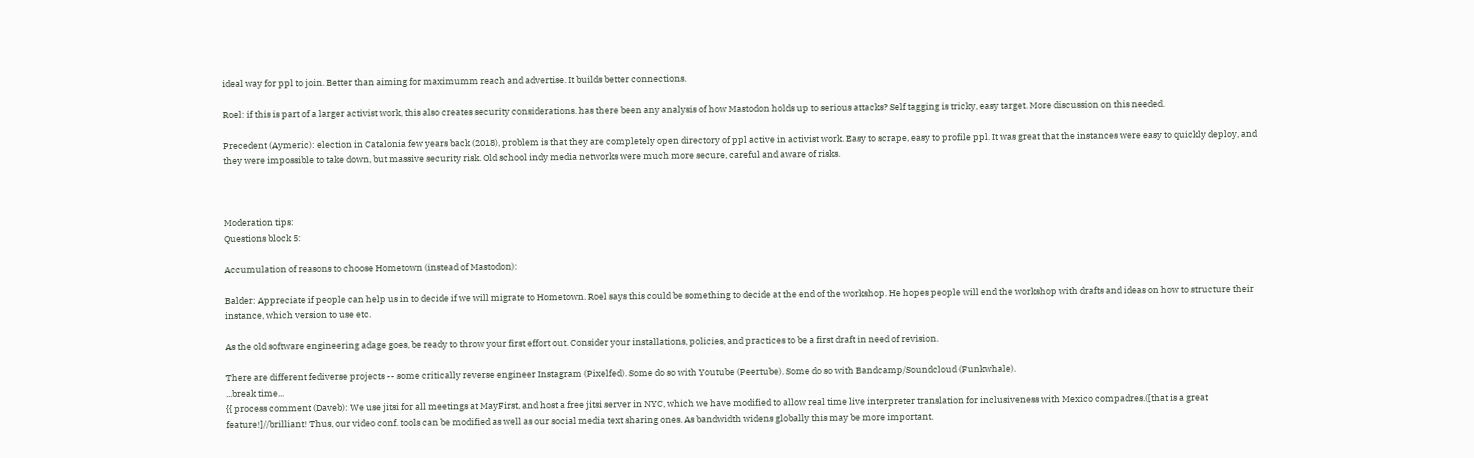ideal way for ppl to join. Better than aiming for maximumm reach and advertise. It builds better connections.

Roel: if this is part of a larger activist work, this also creates security considerations. has there been any analysis of how Mastodon holds up to serious attacks? Self tagging is tricky, easy target. More discussion on this needed.

Precedent (Aymeric): election in Catalonia few years back (2018), problem is that they are completely open directory of ppl active in activist work. Easy to scrape, easy to profile ppl. It was great that the instances were easy to quickly deploy, and they were impossible to take down, but massive security risk. Old school indy media networks were much more secure, careful and aware of risks.



Moderation tips:
Questions block 5:

Accumulation of reasons to choose Hometown (instead of Mastodon):

Balder: Appreciate if people can help us in to decide if we will migrate to Hometown. Roel says this could be something to decide at the end of the workshop. He hopes people will end the workshop with drafts and ideas on how to structure their instance, which version to use etc.

As the old software engineering adage goes, be ready to throw your first effort out. Consider your installations, policies, and practices to be a first draft in need of revision.

There are different fediverse projects -- some critically reverse engineer Instagram (Pixelfed). Some do so with Youtube (Peertube). Some do so with Bandcamp/Soundcloud (Funkwhale).
...break time...
{{ process comment (Daveb): We use jitsi for all meetings at MayFirst, and host a free jitsi server in NYC, which we have modified to allow real time live interpreter translation for inclusiveness with Mexico compadres.([that is a great feature!]//brilliant! Thus, our video conf. tools can be modified as well as our social media text sharing ones. As bandwidth widens globally this may be more important.